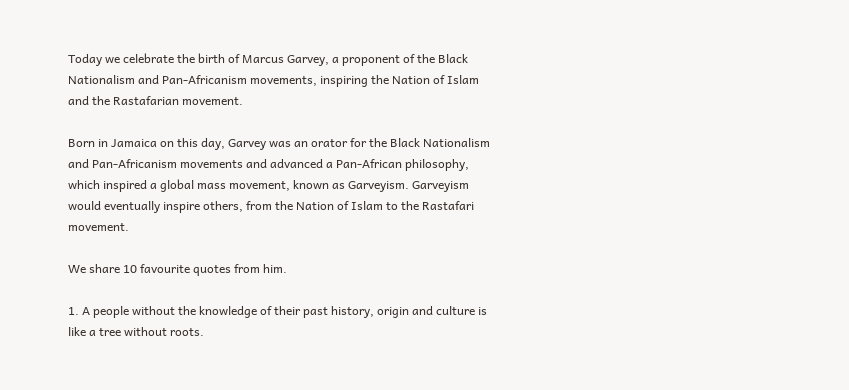Today we celebrate the birth of Marcus Garvey, a proponent of the Black Nationalism and Pan-Africanism movements, inspiring the Nation of Islam and the Rastafarian movement.

Born in Jamaica on this day, Garvey was an orator for the Black Nationalism and Pan-Africanism movements and advanced a Pan-African philosophy, which inspired a global mass movement, known as Garveyism. Garveyism would eventually inspire others, from the Nation of Islam to the Rastafari movement.

We share 10 favourite quotes from him.

1. A people without the knowledge of their past history, origin and culture is like a tree without roots.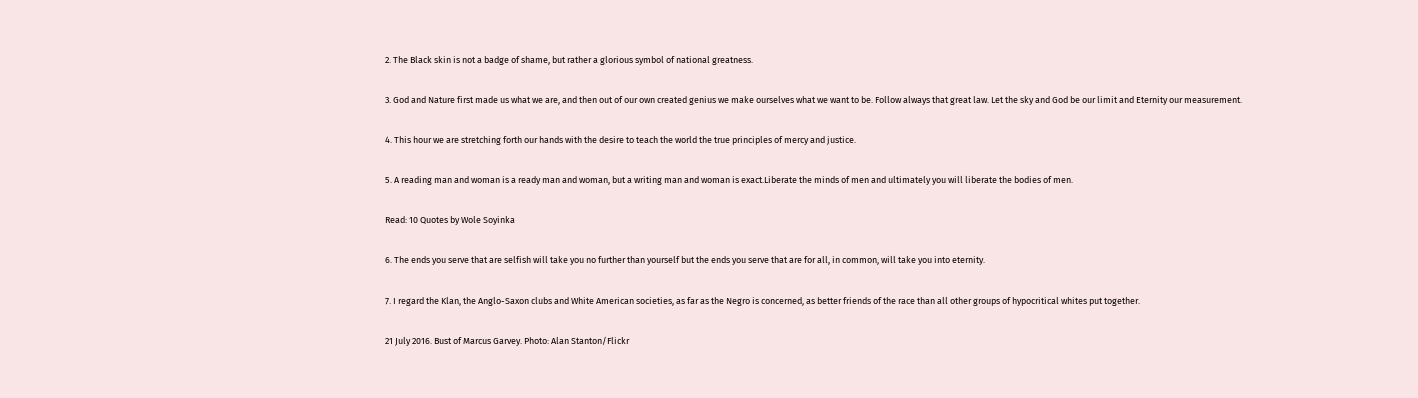2. The Black skin is not a badge of shame, but rather a glorious symbol of national greatness.

3. God and Nature first made us what we are, and then out of our own created genius we make ourselves what we want to be. Follow always that great law. Let the sky and God be our limit and Eternity our measurement.

4. This hour we are stretching forth our hands with the desire to teach the world the true principles of mercy and justice.

5. A reading man and woman is a ready man and woman, but a writing man and woman is exact.Liberate the minds of men and ultimately you will liberate the bodies of men.

Read: 10 Quotes by Wole Soyinka

6. The ends you serve that are selfish will take you no further than yourself but the ends you serve that are for all, in common, will take you into eternity.

7. I regard the Klan, the Anglo-Saxon clubs and White American societies, as far as the Negro is concerned, as better friends of the race than all other groups of hypocritical whites put together.

21 July 2016. Bust of Marcus Garvey. Photo: Alan Stanton/Flickr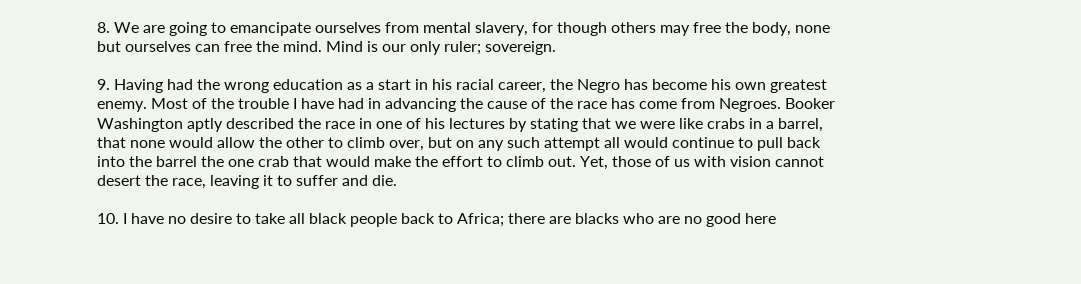8. We are going to emancipate ourselves from mental slavery, for though others may free the body, none but ourselves can free the mind. Mind is our only ruler; sovereign.

9. Having had the wrong education as a start in his racial career, the Negro has become his own greatest enemy. Most of the trouble I have had in advancing the cause of the race has come from Negroes. Booker Washington aptly described the race in one of his lectures by stating that we were like crabs in a barrel, that none would allow the other to climb over, but on any such attempt all would continue to pull back into the barrel the one crab that would make the effort to climb out. Yet, those of us with vision cannot desert the race, leaving it to suffer and die.

10. I have no desire to take all black people back to Africa; there are blacks who are no good here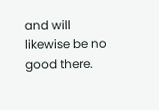and will likewise be no good there.